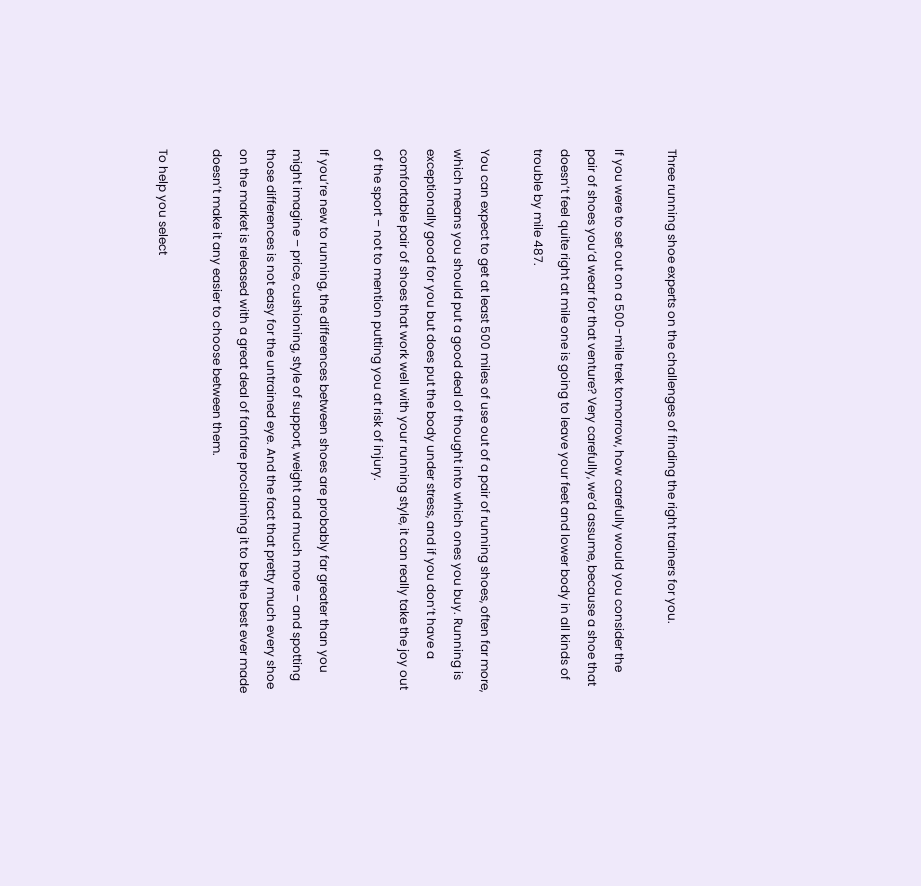Three running shoe experts on the challenges of finding the right trainers for you.

If you were to set out on a 500-mile trek tomorrow, how carefully would you consider the pair of shoes you’d wear for that venture? Very carefully, we’d assume, because a shoe that doesn’t feel quite right at mile one is going to leave your feet and lower body in all kinds of trouble by mile 487.

You can expect to get at least 500 miles of use out of a pair of running shoes, often far more, which means you should put a good deal of thought into which ones you buy. Running is exceptionally good for you but does put the body under stress, and if you don’t have a comfortable pair of shoes that work well with your running style, it can really take the joy out of the sport – not to mention putting you at risk of injury.

If you’re new to running, the differences between shoes are probably far greater than you might imagine – price, cushioning, style of support, weight and much more – and spotting those differences is not easy for the untrained eye. And the fact that pretty much every shoe on the market is released with a great deal of fanfare proclaiming it to be the best ever made doesn’t make it any easier to choose between them.

To help you select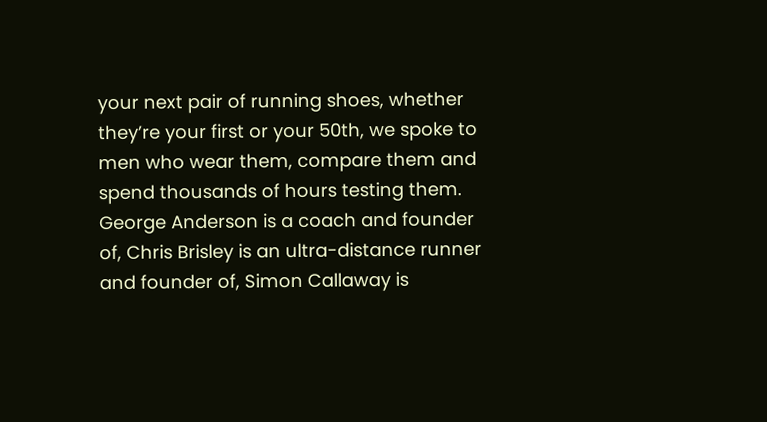your next pair of running shoes, whether they’re your first or your 50th, we spoke to men who wear them, compare them and spend thousands of hours testing them. George Anderson is a coach and founder of, Chris Brisley is an ultra-distance runner and founder of, Simon Callaway is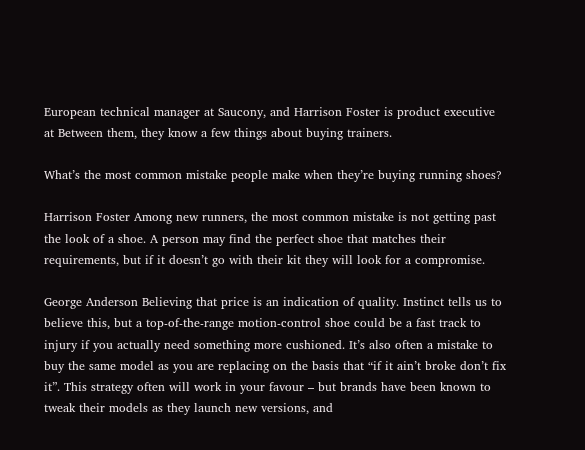European technical manager at Saucony, and Harrison Foster is product executive at Between them, they know a few things about buying trainers.

What’s the most common mistake people make when they’re buying running shoes?

Harrison Foster Among new runners, the most common mistake is not getting past the look of a shoe. A person may find the perfect shoe that matches their requirements, but if it doesn’t go with their kit they will look for a compromise.

George Anderson Believing that price is an indication of quality. Instinct tells us to believe this, but a top-of-the-range motion-control shoe could be a fast track to injury if you actually need something more cushioned. It’s also often a mistake to buy the same model as you are replacing on the basis that “if it ain’t broke don’t fix it”. This strategy often will work in your favour – but brands have been known to tweak their models as they launch new versions, and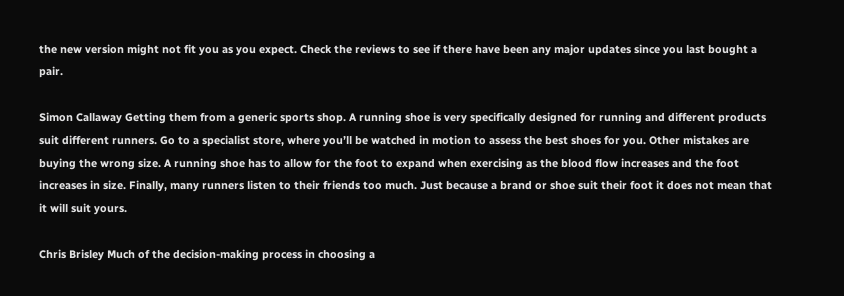the new version might not fit you as you expect. Check the reviews to see if there have been any major updates since you last bought a pair.

Simon Callaway Getting them from a generic sports shop. A running shoe is very specifically designed for running and different products suit different runners. Go to a specialist store, where you’ll be watched in motion to assess the best shoes for you. Other mistakes are buying the wrong size. A running shoe has to allow for the foot to expand when exercising as the blood flow increases and the foot increases in size. Finally, many runners listen to their friends too much. Just because a brand or shoe suit their foot it does not mean that it will suit yours.

Chris Brisley Much of the decision-making process in choosing a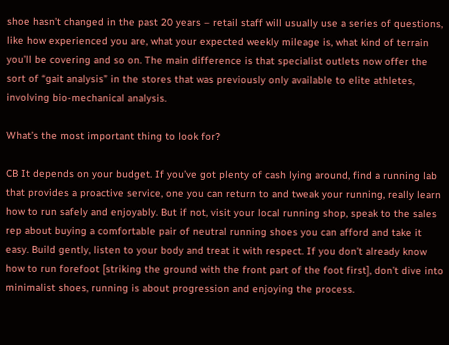shoe hasn’t changed in the past 20 years – retail staff will usually use a series of questions, like how experienced you are, what your expected weekly mileage is, what kind of terrain you’ll be covering and so on. The main difference is that specialist outlets now offer the sort of “gait analysis” in the stores that was previously only available to elite athletes, involving bio-mechanical analysis.

What’s the most important thing to look for?

CB It depends on your budget. If you’ve got plenty of cash lying around, find a running lab that provides a proactive service, one you can return to and tweak your running, really learn how to run safely and enjoyably. But if not, visit your local running shop, speak to the sales rep about buying a comfortable pair of neutral running shoes you can afford and take it easy. Build gently, listen to your body and treat it with respect. If you don’t already know how to run forefoot [striking the ground with the front part of the foot first], don’t dive into minimalist shoes, running is about progression and enjoying the process.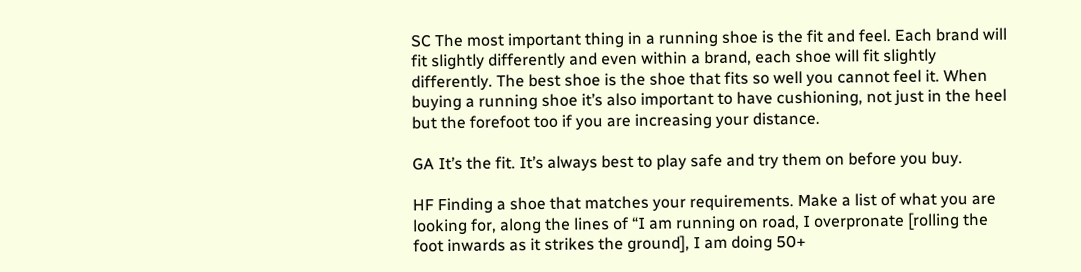SC The most important thing in a running shoe is the fit and feel. Each brand will fit slightly differently and even within a brand, each shoe will fit slightly differently. The best shoe is the shoe that fits so well you cannot feel it. When buying a running shoe it’s also important to have cushioning, not just in the heel but the forefoot too if you are increasing your distance.

GA It’s the fit. It’s always best to play safe and try them on before you buy.

HF Finding a shoe that matches your requirements. Make a list of what you are looking for, along the lines of “I am running on road, I overpronate [rolling the foot inwards as it strikes the ground], I am doing 50+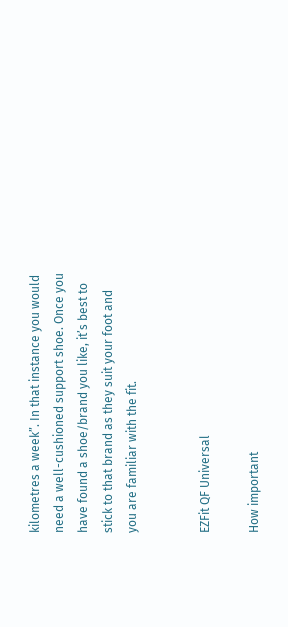kilometres a week”. In that instance you would need a well-cushioned support shoe. Once you have found a shoe/brand you like, it’s best to stick to that brand as they suit your foot and you are familiar with the fit.


EZFit QF Universal

How important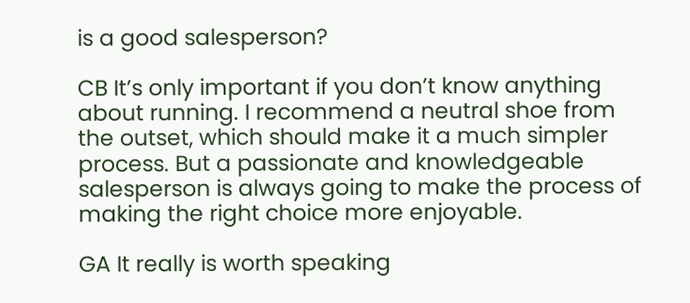is a good salesperson?

CB It’s only important if you don’t know anything about running. I recommend a neutral shoe from the outset, which should make it a much simpler process. But a passionate and knowledgeable salesperson is always going to make the process of making the right choice more enjoyable.

GA It really is worth speaking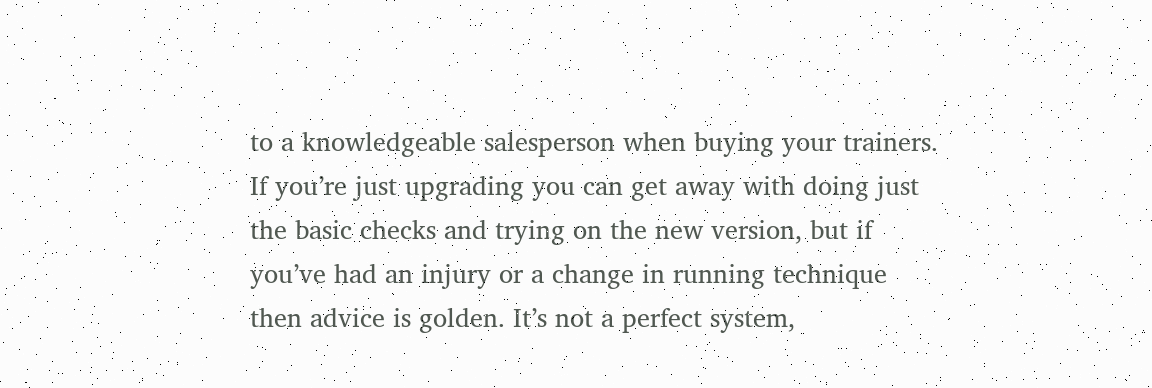to a knowledgeable salesperson when buying your trainers. If you’re just upgrading you can get away with doing just the basic checks and trying on the new version, but if you’ve had an injury or a change in running technique then advice is golden. It’s not a perfect system,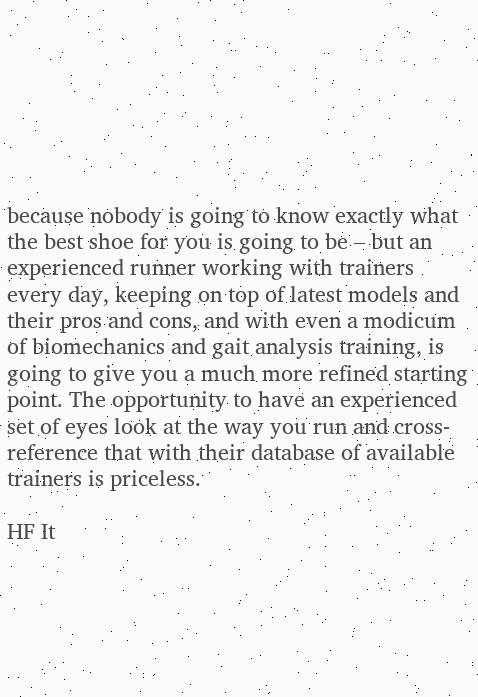because nobody is going to know exactly what the best shoe for you is going to be – but an experienced runner working with trainers every day, keeping on top of latest models and their pros and cons, and with even a modicum of biomechanics and gait analysis training, is going to give you a much more refined starting point. The opportunity to have an experienced set of eyes look at the way you run and cross-reference that with their database of available trainers is priceless.

HF It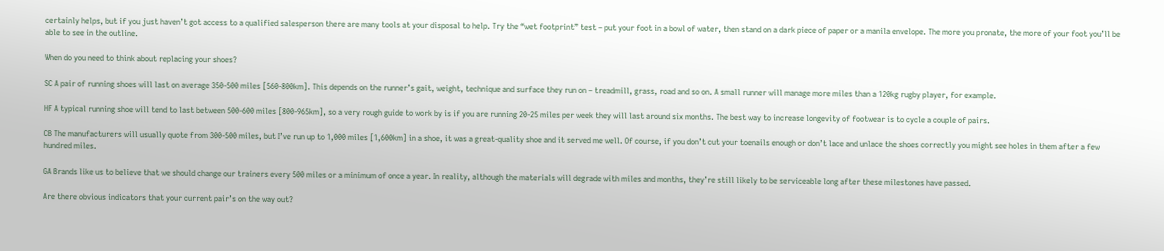certainly helps, but if you just haven’t got access to a qualified salesperson there are many tools at your disposal to help. Try the “wet footprint” test – put your foot in a bowl of water, then stand on a dark piece of paper or a manila envelope. The more you pronate, the more of your foot you’ll be able to see in the outline.

When do you need to think about replacing your shoes?

SC A pair of running shoes will last on average 350-500 miles [560-800km]. This depends on the runner’s gait, weight, technique and surface they run on – treadmill, grass, road and so on. A small runner will manage more miles than a 120kg rugby player, for example.

HF A typical running shoe will tend to last between 500-600 miles [800-965km], so a very rough guide to work by is if you are running 20-25 miles per week they will last around six months. The best way to increase longevity of footwear is to cycle a couple of pairs.

CB The manufacturers will usually quote from 300-500 miles, but I’ve run up to 1,000 miles [1,600km] in a shoe, it was a great-quality shoe and it served me well. Of course, if you don’t cut your toenails enough or don’t lace and unlace the shoes correctly you might see holes in them after a few hundred miles.

GA Brands like us to believe that we should change our trainers every 500 miles or a minimum of once a year. In reality, although the materials will degrade with miles and months, they’re still likely to be serviceable long after these milestones have passed.

Are there obvious indicators that your current pair’s on the way out?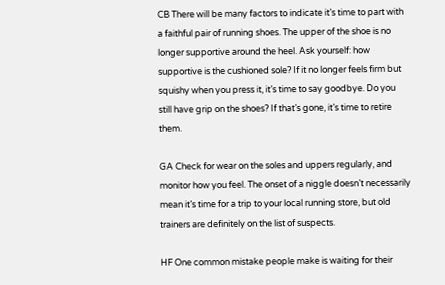CB There will be many factors to indicate it’s time to part with a faithful pair of running shoes. The upper of the shoe is no longer supportive around the heel. Ask yourself: how supportive is the cushioned sole? If it no longer feels firm but squishy when you press it, it’s time to say goodbye. Do you still have grip on the shoes? If that’s gone, it’s time to retire them.

GA Check for wear on the soles and uppers regularly, and monitor how you feel. The onset of a niggle doesn’t necessarily mean it’s time for a trip to your local running store, but old trainers are definitely on the list of suspects.

HF One common mistake people make is waiting for their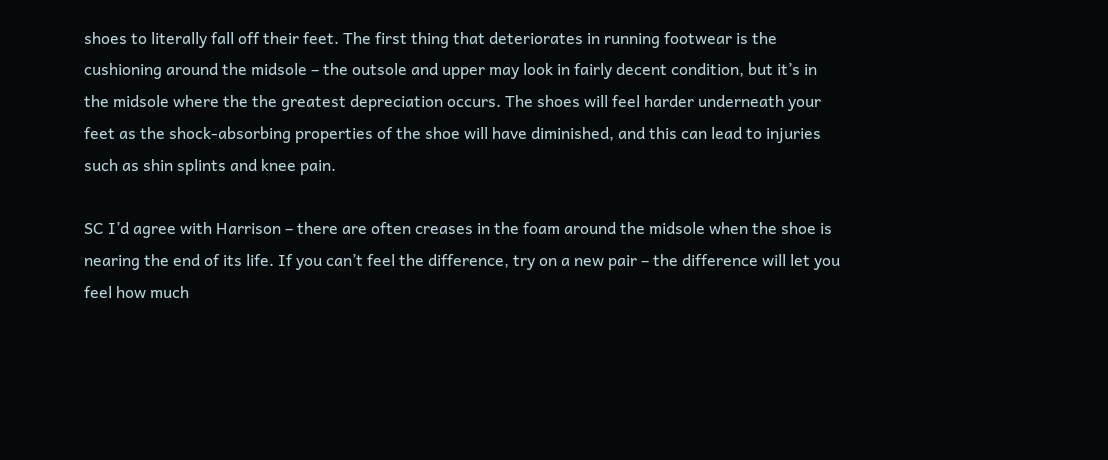shoes to literally fall off their feet. The first thing that deteriorates in running footwear is the cushioning around the midsole – the outsole and upper may look in fairly decent condition, but it’s in the midsole where the the greatest depreciation occurs. The shoes will feel harder underneath your feet as the shock-absorbing properties of the shoe will have diminished, and this can lead to injuries such as shin splints and knee pain.

SC I’d agree with Harrison – there are often creases in the foam around the midsole when the shoe is nearing the end of its life. If you can’t feel the difference, try on a new pair – the difference will let you feel how much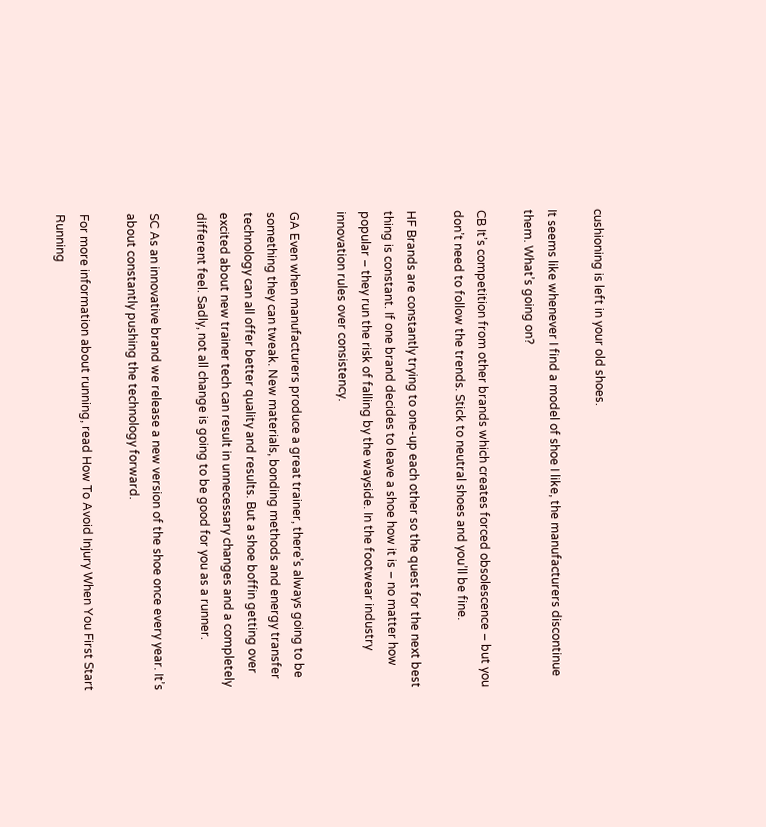cushioning is left in your old shoes.

It seems like whenever I find a model of shoe I like, the manufacturers discontinue them. What’s going on?

CB It’s competition from other brands which creates forced obsolescence – but you don’t need to follow the trends. Stick to neutral shoes and you’ll be fine.

HF Brands are constantly trying to one-up each other so the quest for the next best thing is constant. If one brand decides to leave a shoe how it is – no matter how popular – they run the risk of falling by the wayside. In the footwear industry innovation rules over consistency.

GA Even when manufacturers produce a great trainer, there’s always going to be something they can tweak. New materials, bonding methods and energy transfer technology can all offer better quality and results. But a shoe boffin getting over excited about new trainer tech can result in unnecessary changes and a completely different feel. Sadly, not all change is going to be good for you as a runner.

SC As an innovative brand we release a new version of the shoe once every year. It’s about constantly pushing the technology forward.

For more information about running, read How To Avoid Injury When You First Start Running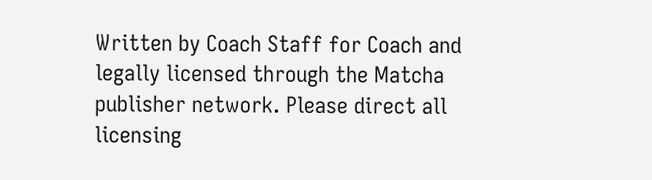Written by Coach Staff for Coach and legally licensed through the Matcha publisher network. Please direct all licensing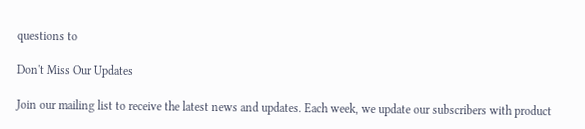questions to

Don't Miss Our Updates

Join our mailing list to receive the latest news and updates. Each week, we update our subscribers with product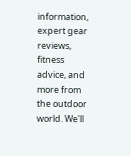information, expert gear reviews, fitness advice, and more from the outdoor world. We'll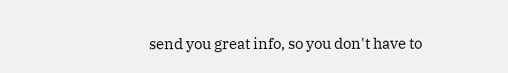send you great info, so you don't have to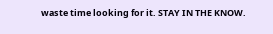waste time looking for it. STAY IN THE KNOW.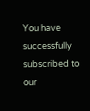You have successfully subscribed to our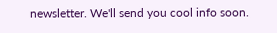newsletter. We'll send you cool info soon.